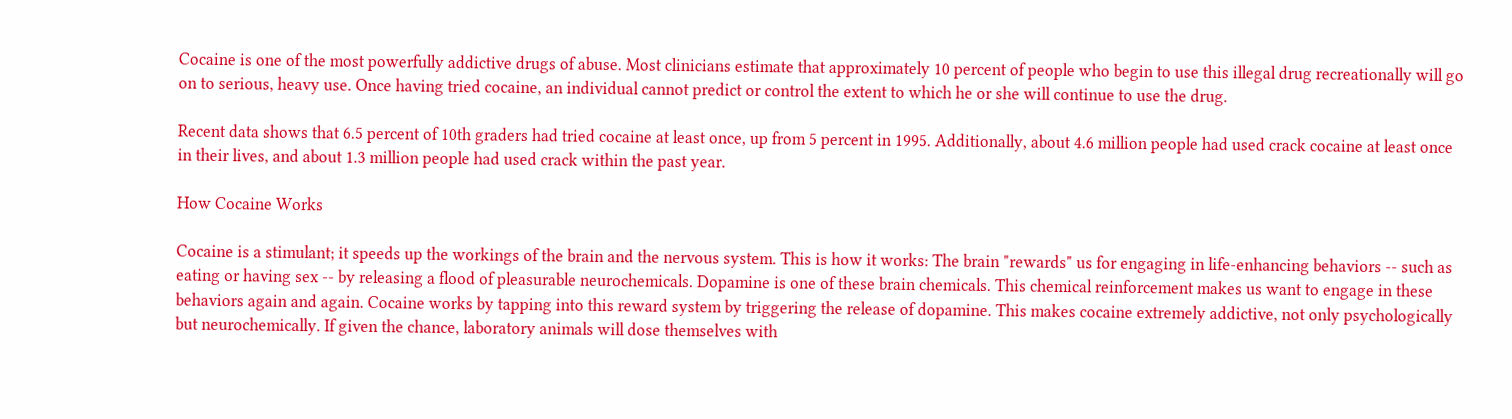Cocaine is one of the most powerfully addictive drugs of abuse. Most clinicians estimate that approximately 10 percent of people who begin to use this illegal drug recreationally will go on to serious, heavy use. Once having tried cocaine, an individual cannot predict or control the extent to which he or she will continue to use the drug.

Recent data shows that 6.5 percent of 10th graders had tried cocaine at least once, up from 5 percent in 1995. Additionally, about 4.6 million people had used crack cocaine at least once in their lives, and about 1.3 million people had used crack within the past year.

How Cocaine Works

Cocaine is a stimulant; it speeds up the workings of the brain and the nervous system. This is how it works: The brain "rewards" us for engaging in life-enhancing behaviors -- such as eating or having sex -- by releasing a flood of pleasurable neurochemicals. Dopamine is one of these brain chemicals. This chemical reinforcement makes us want to engage in these behaviors again and again. Cocaine works by tapping into this reward system by triggering the release of dopamine. This makes cocaine extremely addictive, not only psychologically but neurochemically. If given the chance, laboratory animals will dose themselves with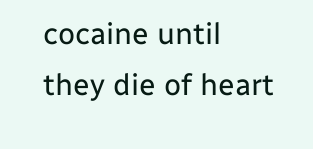cocaine until they die of heart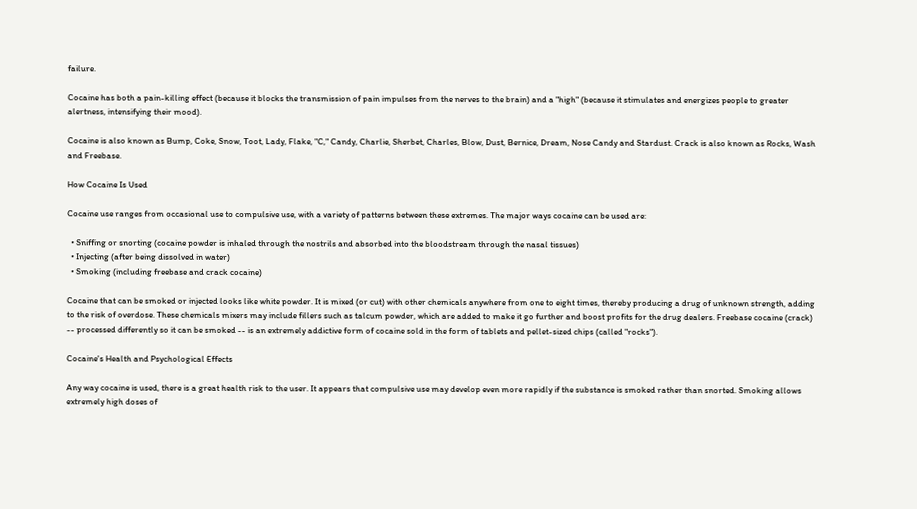failure.

Cocaine has both a pain-killing effect (because it blocks the transmission of pain impulses from the nerves to the brain) and a "high" (because it stimulates and energizes people to greater alertness, intensifying their mood).

Cocaine is also known as Bump, Coke, Snow, Toot, Lady, Flake, "C," Candy, Charlie, Sherbet, Charles, Blow, Dust, Bernice, Dream, Nose Candy and Stardust. Crack is also known as Rocks, Wash and Freebase.

How Cocaine Is Used

Cocaine use ranges from occasional use to compulsive use, with a variety of patterns between these extremes. The major ways cocaine can be used are:

  • Sniffing or snorting (cocaine powder is inhaled through the nostrils and absorbed into the bloodstream through the nasal tissues)
  • Injecting (after being dissolved in water)
  • Smoking (including freebase and crack cocaine)

Cocaine that can be smoked or injected looks like white powder. It is mixed (or cut) with other chemicals anywhere from one to eight times, thereby producing a drug of unknown strength, adding to the risk of overdose. These chemicals mixers may include fillers such as talcum powder, which are added to make it go further and boost profits for the drug dealers. Freebase cocaine (crack) -- processed differently so it can be smoked -- is an extremely addictive form of cocaine sold in the form of tablets and pellet-sized chips (called "rocks").

Cocaine's Health and Psychological Effects

Any way cocaine is used, there is a great health risk to the user. It appears that compulsive use may develop even more rapidly if the substance is smoked rather than snorted. Smoking allows extremely high doses of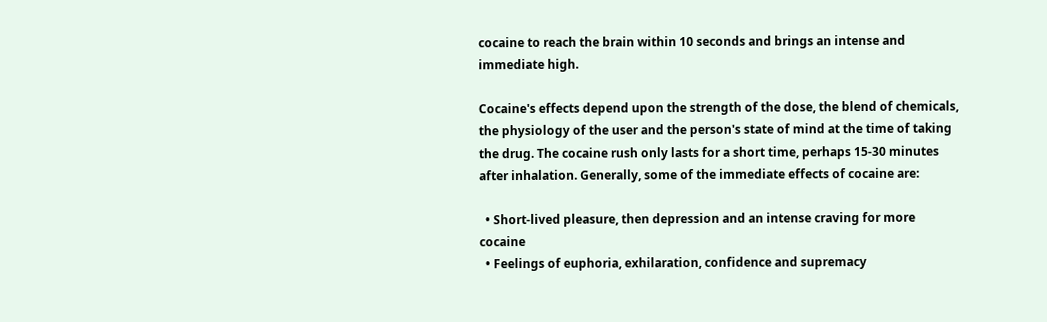cocaine to reach the brain within 10 seconds and brings an intense and immediate high.

Cocaine's effects depend upon the strength of the dose, the blend of chemicals, the physiology of the user and the person's state of mind at the time of taking the drug. The cocaine rush only lasts for a short time, perhaps 15-30 minutes after inhalation. Generally, some of the immediate effects of cocaine are:

  • Short-lived pleasure, then depression and an intense craving for more cocaine
  • Feelings of euphoria, exhilaration, confidence and supremacy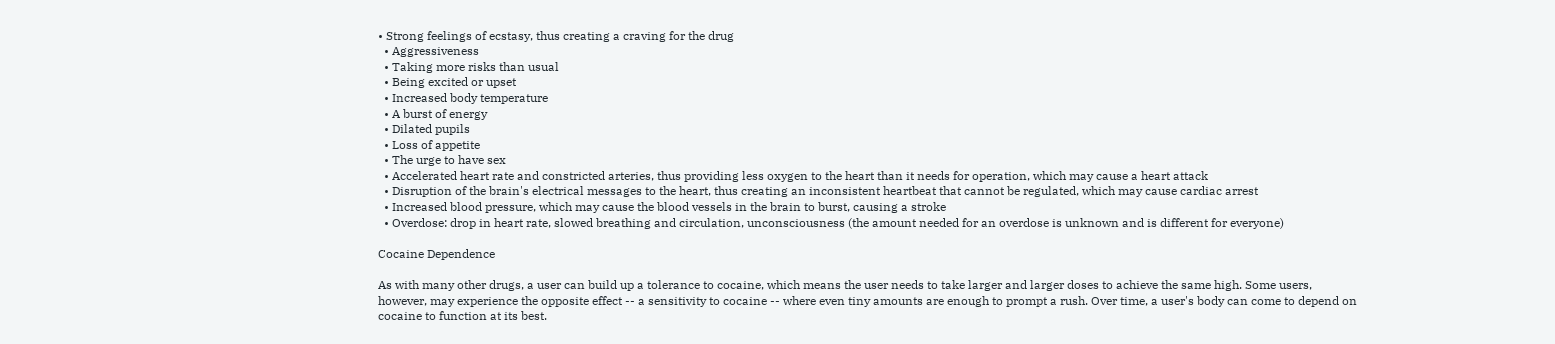• Strong feelings of ecstasy, thus creating a craving for the drug
  • Aggressiveness
  • Taking more risks than usual
  • Being excited or upset
  • Increased body temperature
  • A burst of energy
  • Dilated pupils
  • Loss of appetite
  • The urge to have sex
  • Accelerated heart rate and constricted arteries, thus providing less oxygen to the heart than it needs for operation, which may cause a heart attack
  • Disruption of the brain's electrical messages to the heart, thus creating an inconsistent heartbeat that cannot be regulated, which may cause cardiac arrest
  • Increased blood pressure, which may cause the blood vessels in the brain to burst, causing a stroke
  • Overdose: drop in heart rate, slowed breathing and circulation, unconsciousness (the amount needed for an overdose is unknown and is different for everyone)

Cocaine Dependence

As with many other drugs, a user can build up a tolerance to cocaine, which means the user needs to take larger and larger doses to achieve the same high. Some users, however, may experience the opposite effect -- a sensitivity to cocaine -- where even tiny amounts are enough to prompt a rush. Over time, a user's body can come to depend on cocaine to function at its best.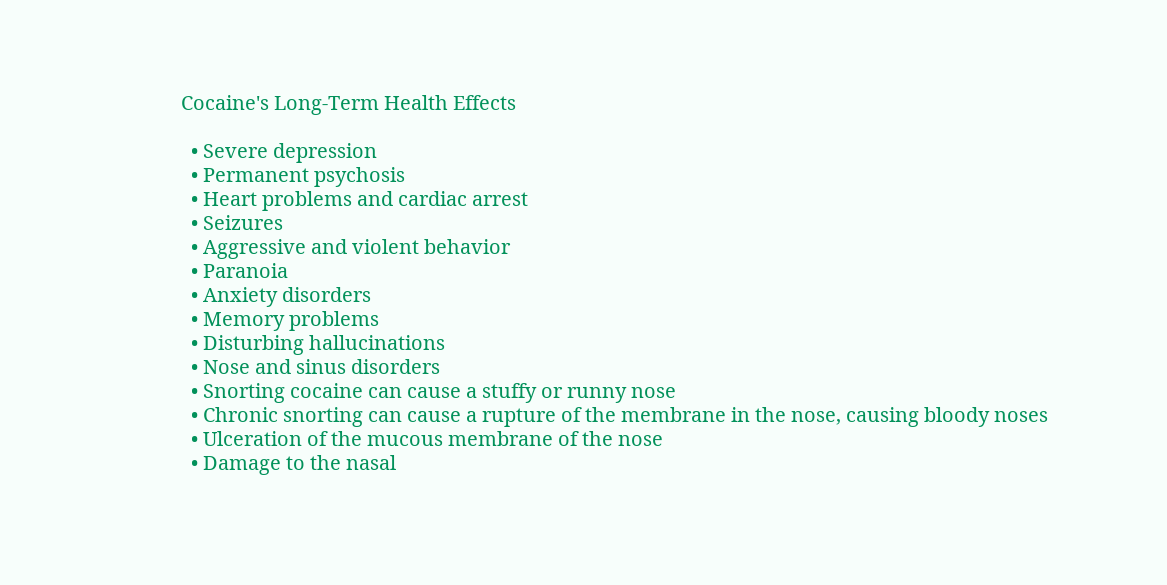Cocaine's Long-Term Health Effects

  • Severe depression
  • Permanent psychosis
  • Heart problems and cardiac arrest
  • Seizures
  • Aggressive and violent behavior
  • Paranoia
  • Anxiety disorders
  • Memory problems
  • Disturbing hallucinations
  • Nose and sinus disorders
  • Snorting cocaine can cause a stuffy or runny nose
  • Chronic snorting can cause a rupture of the membrane in the nose, causing bloody noses
  • Ulceration of the mucous membrane of the nose
  • Damage to the nasal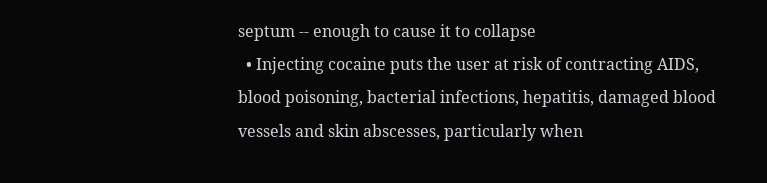septum -- enough to cause it to collapse
  • Injecting cocaine puts the user at risk of contracting AIDS, blood poisoning, bacterial infections, hepatitis, damaged blood vessels and skin abscesses, particularly when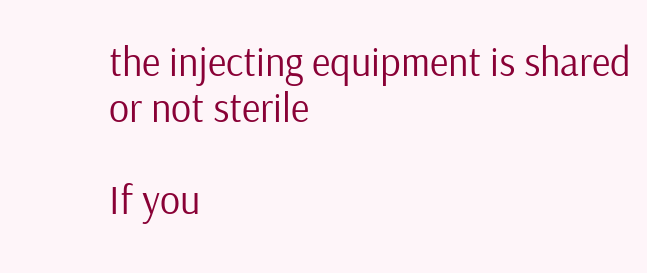the injecting equipment is shared or not sterile

If you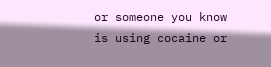or someone you know is using cocaine or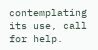contemplating its use, call for help.